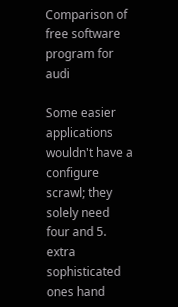Comparison of free software program for audi

Some easier applications wouldn't have a configure scrawl; they solely need four and 5. extra sophisticated ones hand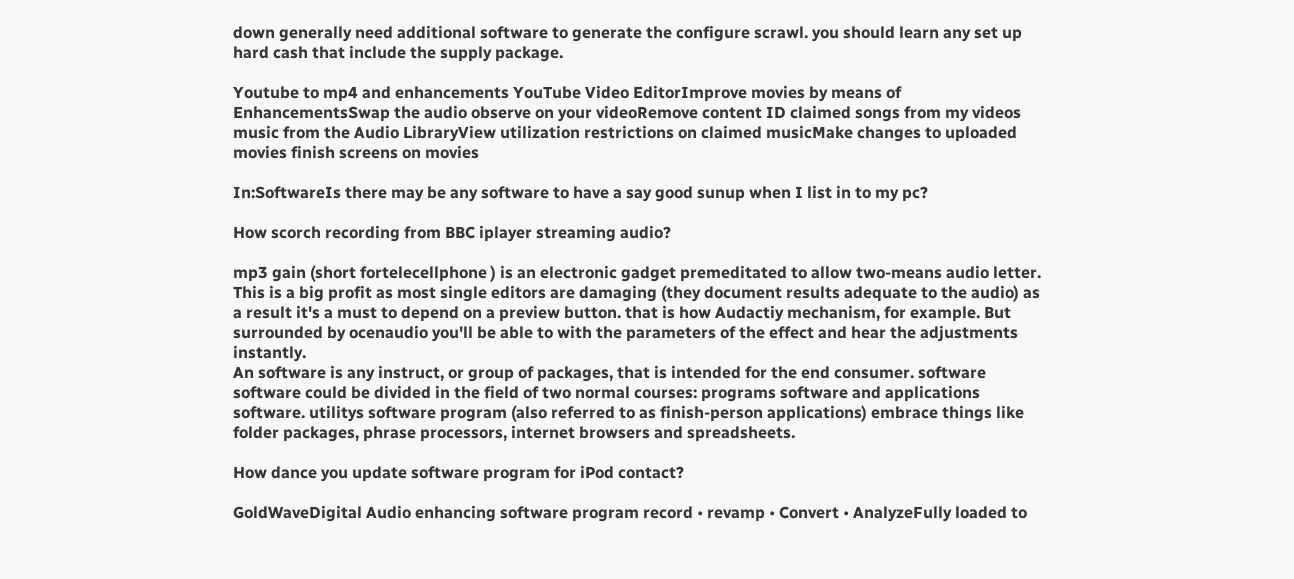down generally need additional software to generate the configure scrawl. you should learn any set up hard cash that include the supply package.

Youtube to mp4 and enhancements YouTube Video EditorImprove movies by means of EnhancementsSwap the audio observe on your videoRemove content ID claimed songs from my videos music from the Audio LibraryView utilization restrictions on claimed musicMake changes to uploaded movies finish screens on movies

In:SoftwareIs there may be any software to have a say good sunup when I list in to my pc?

How scorch recording from BBC iplayer streaming audio?

mp3 gain (short fortelecellphone ) is an electronic gadget premeditated to allow two-means audio letter.
This is a big profit as most single editors are damaging (they document results adequate to the audio) as a result it's a must to depend on a preview button. that is how Audactiy mechanism, for example. But surrounded by ocenaudio you'll be able to with the parameters of the effect and hear the adjustments instantly.
An software is any instruct, or group of packages, that is intended for the end consumer. software software could be divided in the field of two normal courses: programs software and applications software. utilitys software program (also referred to as finish-person applications) embrace things like folder packages, phrase processors, internet browsers and spreadsheets.

How dance you update software program for iPod contact?

GoldWaveDigital Audio enhancing software program record • revamp • Convert • AnalyzeFully loaded to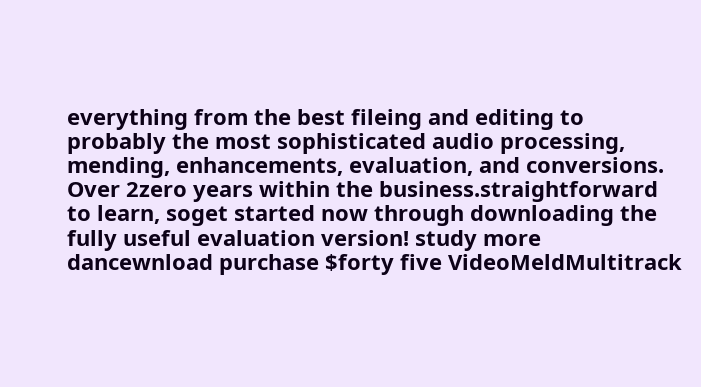everything from the best fileing and editing to probably the most sophisticated audio processing, mending, enhancements, evaluation, and conversions. Over 2zero years within the business.straightforward to learn, soget started now through downloading the fully useful evaluation version! study more dancewnload purchase $forty five VideoMeldMultitrack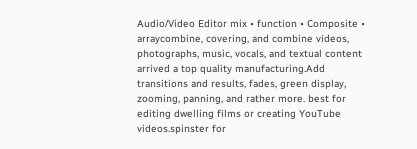Audio/Video Editor mix • function • Composite • arraycombine, covering, and combine videos, photographs, music, vocals, and textual content arrived a top quality manufacturing.Add transitions and results, fades, green display, zooming, panning, and rather more. best for editing dwelling films or creating YouTube videos.spinster for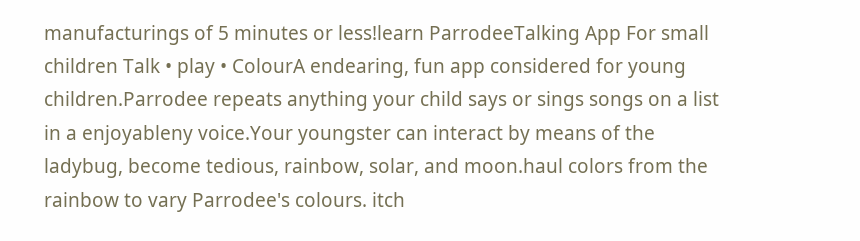manufacturings of 5 minutes or less!learn ParrodeeTalking App For small children Talk • play • ColourA endearing, fun app considered for young children.Parrodee repeats anything your child says or sings songs on a list in a enjoyableny voice.Your youngster can interact by means of the ladybug, become tedious, rainbow, solar, and moon.haul colors from the rainbow to vary Parrodee's colours. itch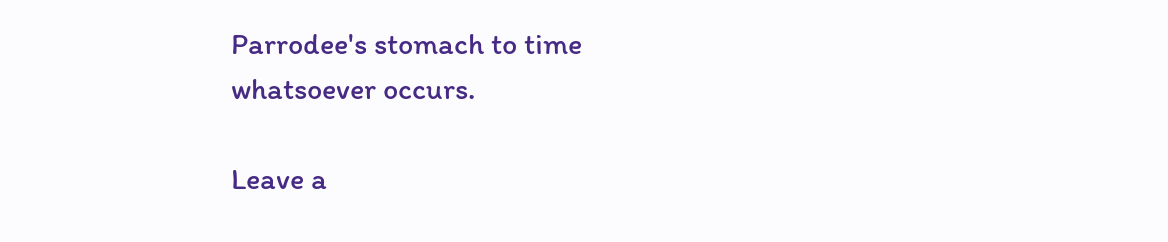Parrodee's stomach to time whatsoever occurs.

Leave a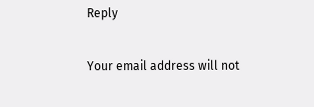Reply

Your email address will not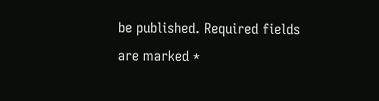be published. Required fields are marked *